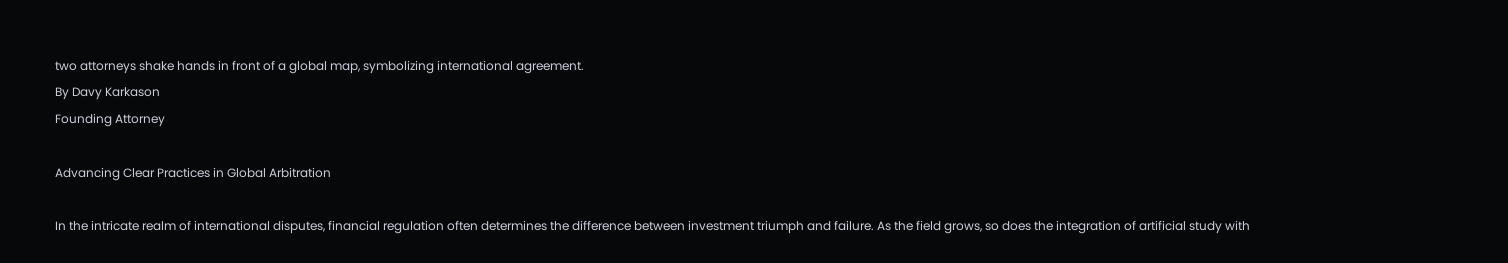two attorneys shake hands in front of a global map, symbolizing international agreement.
By Davy Karkason
Founding Attorney

Advancing Clear Practices in Global Arbitration

In the intricate realm of international disputes, financial regulation often determines the difference between investment triumph and failure. As the field grows, so does the integration of artificial study with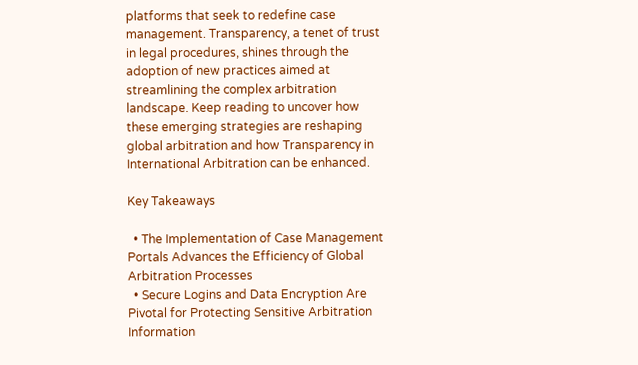platforms that seek to redefine case management. Transparency, a tenet of trust in legal procedures, shines through the adoption of new practices aimed at streamlining the complex arbitration landscape. Keep reading to uncover how these emerging strategies are reshaping global arbitration and how Transparency in International Arbitration can be enhanced.

Key Takeaways

  • The Implementation of Case Management Portals Advances the Efficiency of Global Arbitration Processes
  • Secure Logins and Data Encryption Are Pivotal for Protecting Sensitive Arbitration Information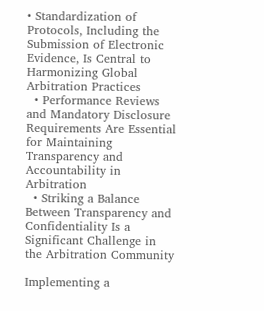• Standardization of Protocols, Including the Submission of Electronic Evidence, Is Central to Harmonizing Global Arbitration Practices
  • Performance Reviews and Mandatory Disclosure Requirements Are Essential for Maintaining Transparency and Accountability in Arbitration
  • Striking a Balance Between Transparency and Confidentiality Is a Significant Challenge in the Arbitration Community

Implementing a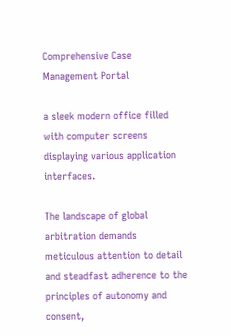Comprehensive Case Management Portal

a sleek modern office filled with computer screens displaying various application interfaces.

The landscape of global arbitration demands meticulous attention to detail and steadfast adherence to the principles of autonomy and consent,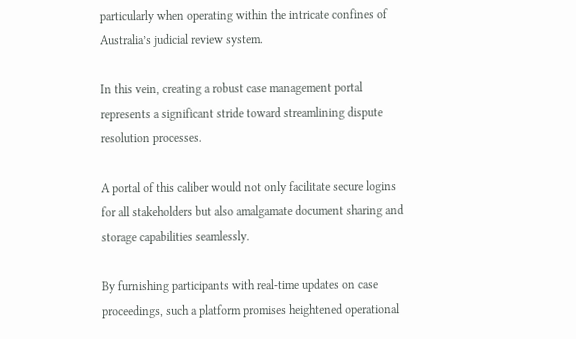particularly when operating within the intricate confines of Australia’s judicial review system.

In this vein, creating a robust case management portal represents a significant stride toward streamlining dispute resolution processes.

A portal of this caliber would not only facilitate secure logins for all stakeholders but also amalgamate document sharing and storage capabilities seamlessly.

By furnishing participants with real-time updates on case proceedings, such a platform promises heightened operational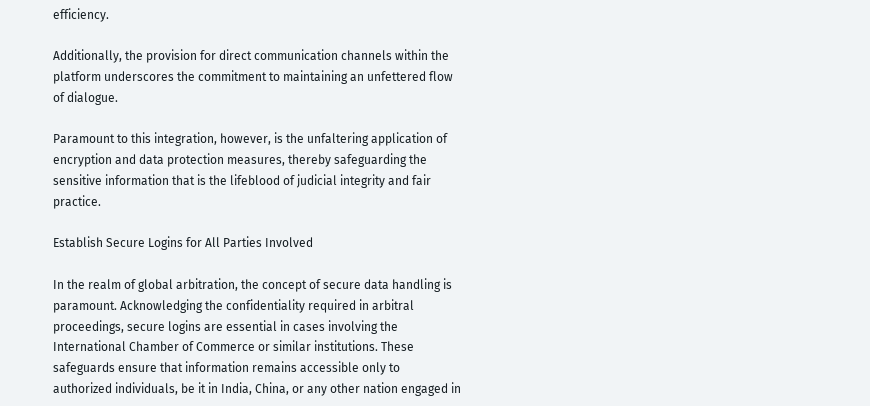efficiency.

Additionally, the provision for direct communication channels within the platform underscores the commitment to maintaining an unfettered flow of dialogue.

Paramount to this integration, however, is the unfaltering application of encryption and data protection measures, thereby safeguarding the sensitive information that is the lifeblood of judicial integrity and fair practice.

Establish Secure Logins for All Parties Involved

In the realm of global arbitration, the concept of secure data handling is paramount. Acknowledging the confidentiality required in arbitral proceedings, secure logins are essential in cases involving the International Chamber of Commerce or similar institutions. These safeguards ensure that information remains accessible only to authorized individuals, be it in India, China, or any other nation engaged in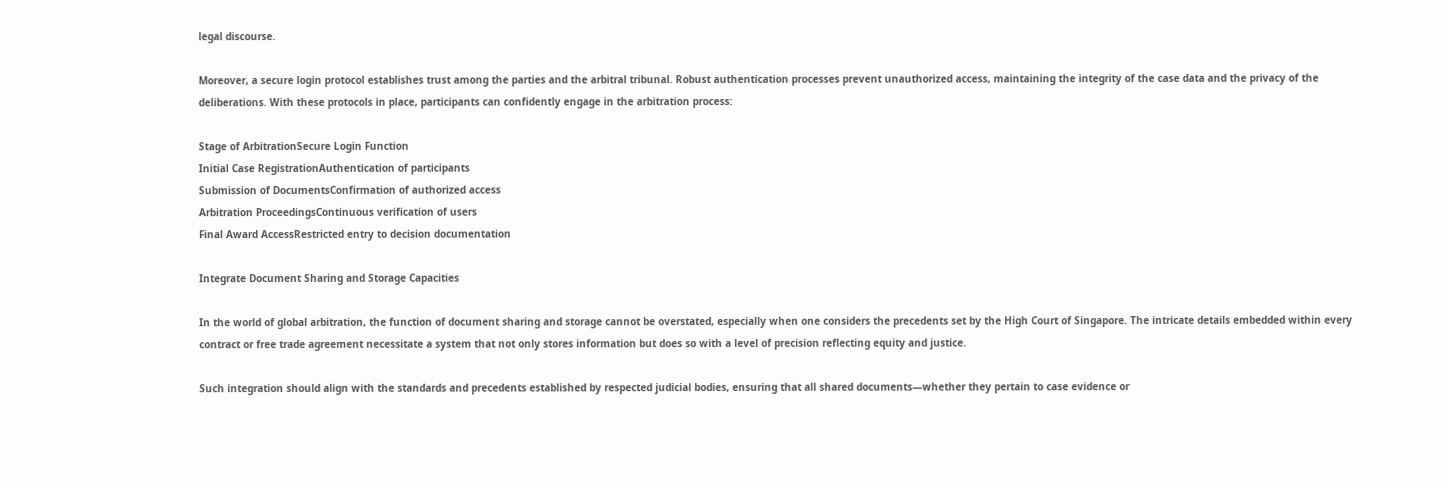legal discourse.

Moreover, a secure login protocol establishes trust among the parties and the arbitral tribunal. Robust authentication processes prevent unauthorized access, maintaining the integrity of the case data and the privacy of the deliberations. With these protocols in place, participants can confidently engage in the arbitration process:

Stage of ArbitrationSecure Login Function
Initial Case RegistrationAuthentication of participants
Submission of DocumentsConfirmation of authorized access
Arbitration ProceedingsContinuous verification of users
Final Award AccessRestricted entry to decision documentation

Integrate Document Sharing and Storage Capacities

In the world of global arbitration, the function of document sharing and storage cannot be overstated, especially when one considers the precedents set by the High Court of Singapore. The intricate details embedded within every contract or free trade agreement necessitate a system that not only stores information but does so with a level of precision reflecting equity and justice.

Such integration should align with the standards and precedents established by respected judicial bodies, ensuring that all shared documents—whether they pertain to case evidence or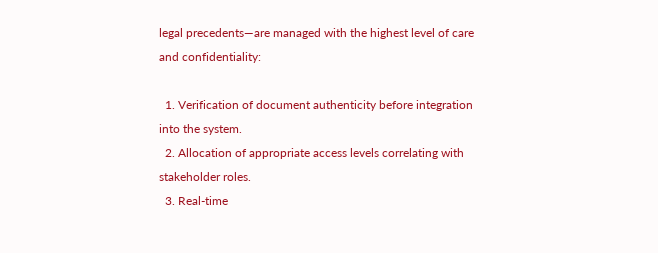legal precedents—are managed with the highest level of care and confidentiality:

  1. Verification of document authenticity before integration into the system.
  2. Allocation of appropriate access levels correlating with stakeholder roles.
  3. Real-time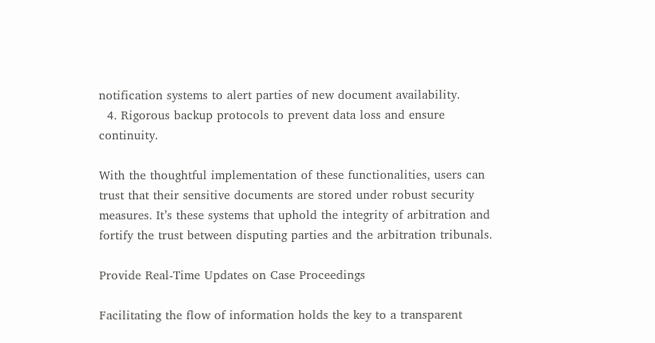notification systems to alert parties of new document availability.
  4. Rigorous backup protocols to prevent data loss and ensure continuity.

With the thoughtful implementation of these functionalities, users can trust that their sensitive documents are stored under robust security measures. It’s these systems that uphold the integrity of arbitration and fortify the trust between disputing parties and the arbitration tribunals.

Provide Real-Time Updates on Case Proceedings

Facilitating the flow of information holds the key to a transparent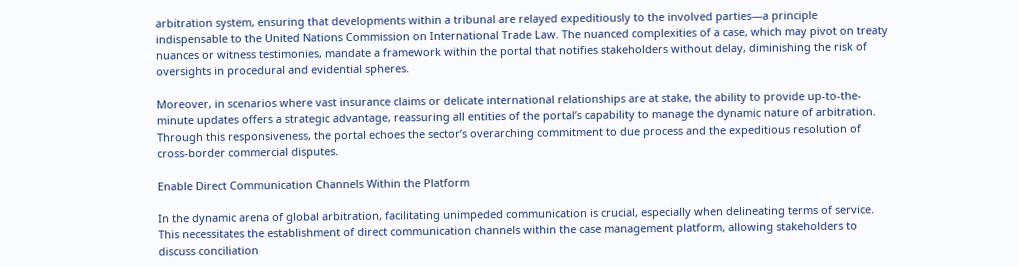arbitration system, ensuring that developments within a tribunal are relayed expeditiously to the involved parties—a principle indispensable to the United Nations Commission on International Trade Law. The nuanced complexities of a case, which may pivot on treaty nuances or witness testimonies, mandate a framework within the portal that notifies stakeholders without delay, diminishing the risk of oversights in procedural and evidential spheres.

Moreover, in scenarios where vast insurance claims or delicate international relationships are at stake, the ability to provide up-to-the-minute updates offers a strategic advantage, reassuring all entities of the portal’s capability to manage the dynamic nature of arbitration. Through this responsiveness, the portal echoes the sector’s overarching commitment to due process and the expeditious resolution of cross-border commercial disputes.

Enable Direct Communication Channels Within the Platform

In the dynamic arena of global arbitration, facilitating unimpeded communication is crucial, especially when delineating terms of service. This necessitates the establishment of direct communication channels within the case management platform, allowing stakeholders to discuss conciliation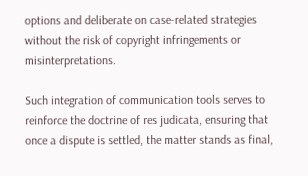options and deliberate on case-related strategies without the risk of copyright infringements or misinterpretations.

Such integration of communication tools serves to reinforce the doctrine of res judicata, ensuring that once a dispute is settled, the matter stands as final,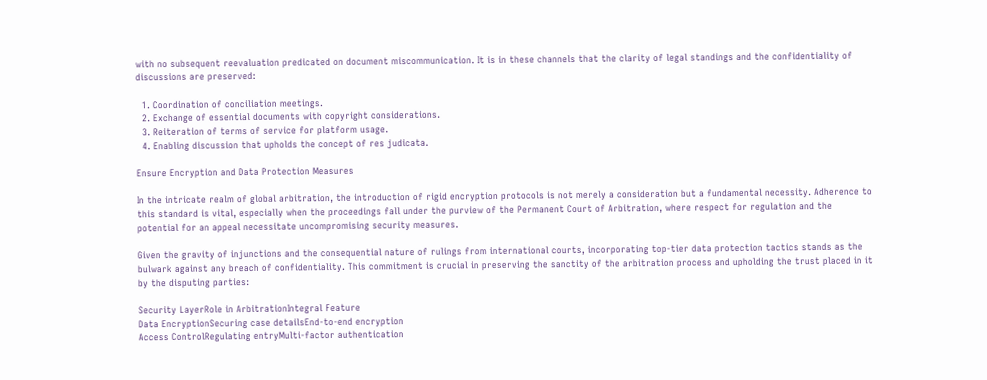with no subsequent reevaluation predicated on document miscommunication. It is in these channels that the clarity of legal standings and the confidentiality of discussions are preserved:

  1. Coordination of conciliation meetings.
  2. Exchange of essential documents with copyright considerations.
  3. Reiteration of terms of service for platform usage.
  4. Enabling discussion that upholds the concept of res judicata.

Ensure Encryption and Data Protection Measures

In the intricate realm of global arbitration, the introduction of rigid encryption protocols is not merely a consideration but a fundamental necessity. Adherence to this standard is vital, especially when the proceedings fall under the purview of the Permanent Court of Arbitration, where respect for regulation and the potential for an appeal necessitate uncompromising security measures.

Given the gravity of injunctions and the consequential nature of rulings from international courts, incorporating top-tier data protection tactics stands as the bulwark against any breach of confidentiality. This commitment is crucial in preserving the sanctity of the arbitration process and upholding the trust placed in it by the disputing parties:

Security LayerRole in ArbitrationIntegral Feature
Data EncryptionSecuring case detailsEnd-to-end encryption
Access ControlRegulating entryMulti-factor authentication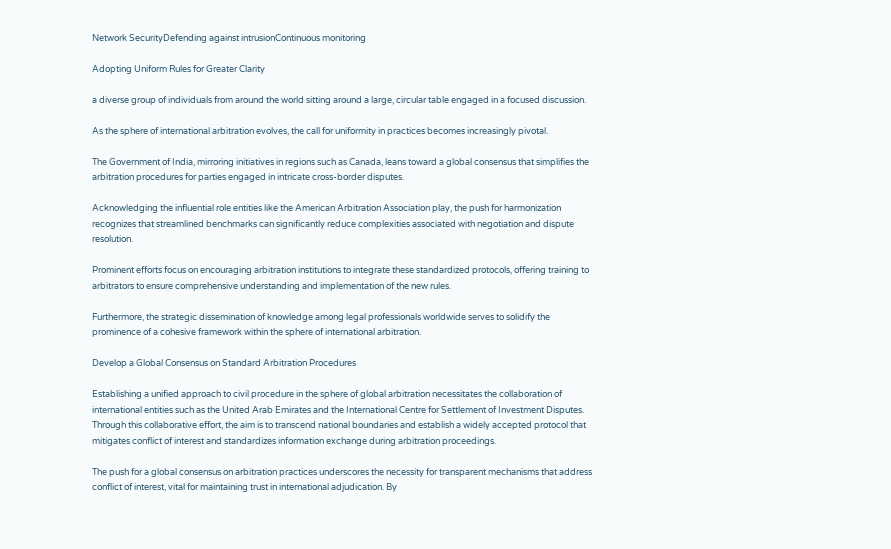Network SecurityDefending against intrusionContinuous monitoring

Adopting Uniform Rules for Greater Clarity

a diverse group of individuals from around the world sitting around a large, circular table engaged in a focused discussion.

As the sphere of international arbitration evolves, the call for uniformity in practices becomes increasingly pivotal.

The Government of India, mirroring initiatives in regions such as Canada, leans toward a global consensus that simplifies the arbitration procedures for parties engaged in intricate cross-border disputes.

Acknowledging the influential role entities like the American Arbitration Association play, the push for harmonization recognizes that streamlined benchmarks can significantly reduce complexities associated with negotiation and dispute resolution.

Prominent efforts focus on encouraging arbitration institutions to integrate these standardized protocols, offering training to arbitrators to ensure comprehensive understanding and implementation of the new rules.

Furthermore, the strategic dissemination of knowledge among legal professionals worldwide serves to solidify the prominence of a cohesive framework within the sphere of international arbitration.

Develop a Global Consensus on Standard Arbitration Procedures

Establishing a unified approach to civil procedure in the sphere of global arbitration necessitates the collaboration of international entities such as the United Arab Emirates and the International Centre for Settlement of Investment Disputes. Through this collaborative effort, the aim is to transcend national boundaries and establish a widely accepted protocol that mitigates conflict of interest and standardizes information exchange during arbitration proceedings.

The push for a global consensus on arbitration practices underscores the necessity for transparent mechanisms that address conflict of interest, vital for maintaining trust in international adjudication. By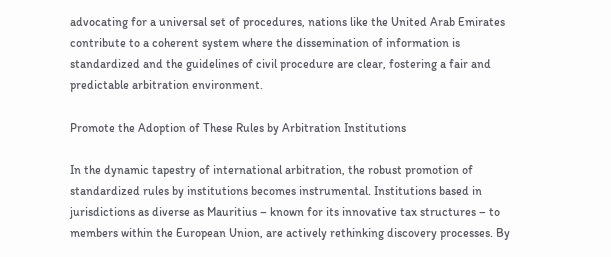advocating for a universal set of procedures, nations like the United Arab Emirates contribute to a coherent system where the dissemination of information is standardized and the guidelines of civil procedure are clear, fostering a fair and predictable arbitration environment.

Promote the Adoption of These Rules by Arbitration Institutions

In the dynamic tapestry of international arbitration, the robust promotion of standardized rules by institutions becomes instrumental. Institutions based in jurisdictions as diverse as Mauritius – known for its innovative tax structures – to members within the European Union, are actively rethinking discovery processes. By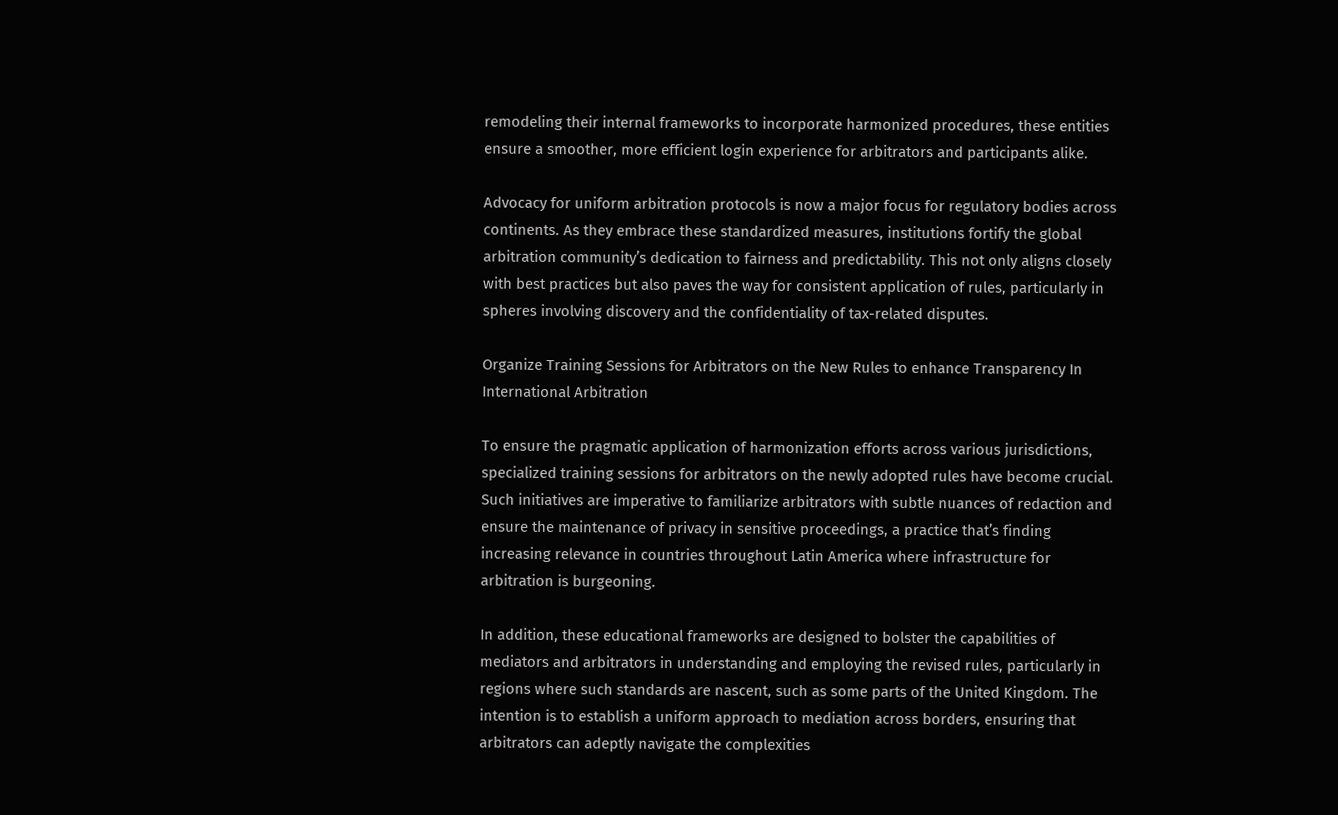remodeling their internal frameworks to incorporate harmonized procedures, these entities ensure a smoother, more efficient login experience for arbitrators and participants alike.

Advocacy for uniform arbitration protocols is now a major focus for regulatory bodies across continents. As they embrace these standardized measures, institutions fortify the global arbitration community’s dedication to fairness and predictability. This not only aligns closely with best practices but also paves the way for consistent application of rules, particularly in spheres involving discovery and the confidentiality of tax-related disputes.

Organize Training Sessions for Arbitrators on the New Rules to enhance Transparency In International Arbitration

To ensure the pragmatic application of harmonization efforts across various jurisdictions, specialized training sessions for arbitrators on the newly adopted rules have become crucial. Such initiatives are imperative to familiarize arbitrators with subtle nuances of redaction and ensure the maintenance of privacy in sensitive proceedings, a practice that’s finding increasing relevance in countries throughout Latin America where infrastructure for arbitration is burgeoning.

In addition, these educational frameworks are designed to bolster the capabilities of mediators and arbitrators in understanding and employing the revised rules, particularly in regions where such standards are nascent, such as some parts of the United Kingdom. The intention is to establish a uniform approach to mediation across borders, ensuring that arbitrators can adeptly navigate the complexities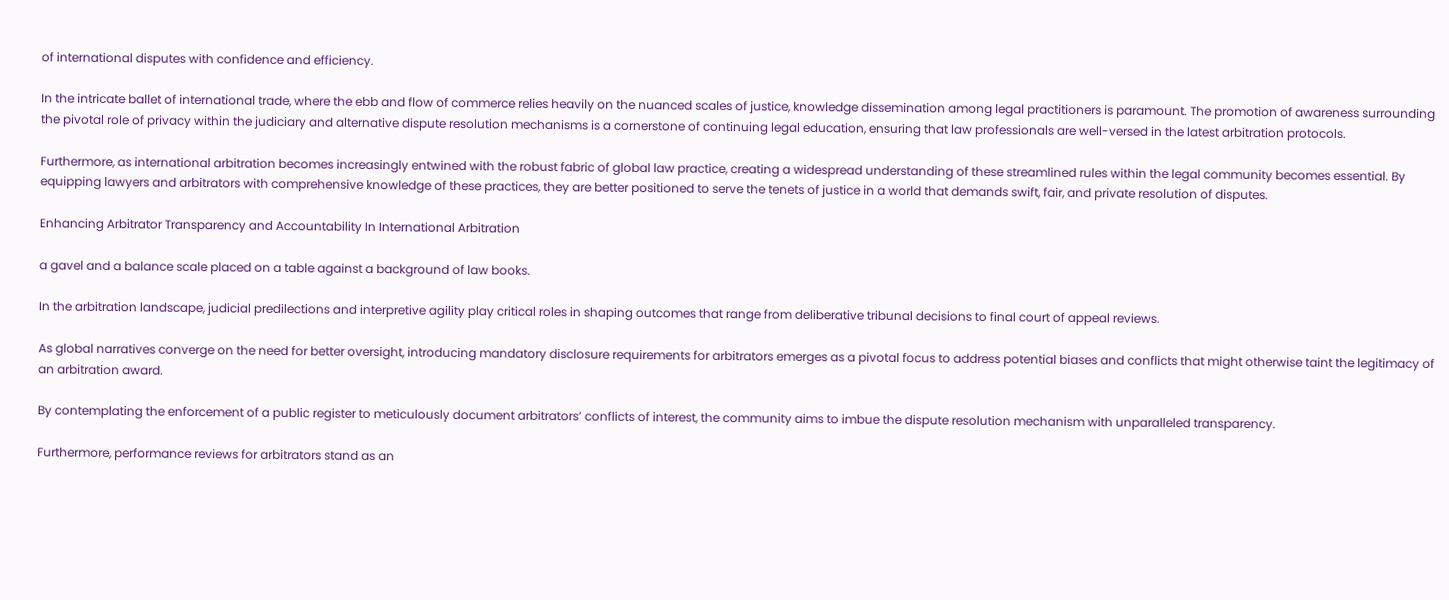of international disputes with confidence and efficiency.

In the intricate ballet of international trade, where the ebb and flow of commerce relies heavily on the nuanced scales of justice, knowledge dissemination among legal practitioners is paramount. The promotion of awareness surrounding the pivotal role of privacy within the judiciary and alternative dispute resolution mechanisms is a cornerstone of continuing legal education, ensuring that law professionals are well-versed in the latest arbitration protocols.

Furthermore, as international arbitration becomes increasingly entwined with the robust fabric of global law practice, creating a widespread understanding of these streamlined rules within the legal community becomes essential. By equipping lawyers and arbitrators with comprehensive knowledge of these practices, they are better positioned to serve the tenets of justice in a world that demands swift, fair, and private resolution of disputes.

Enhancing Arbitrator Transparency and Accountability In International Arbitration

a gavel and a balance scale placed on a table against a background of law books.

In the arbitration landscape, judicial predilections and interpretive agility play critical roles in shaping outcomes that range from deliberative tribunal decisions to final court of appeal reviews.

As global narratives converge on the need for better oversight, introducing mandatory disclosure requirements for arbitrators emerges as a pivotal focus to address potential biases and conflicts that might otherwise taint the legitimacy of an arbitration award.

By contemplating the enforcement of a public register to meticulously document arbitrators’ conflicts of interest, the community aims to imbue the dispute resolution mechanism with unparalleled transparency.

Furthermore, performance reviews for arbitrators stand as an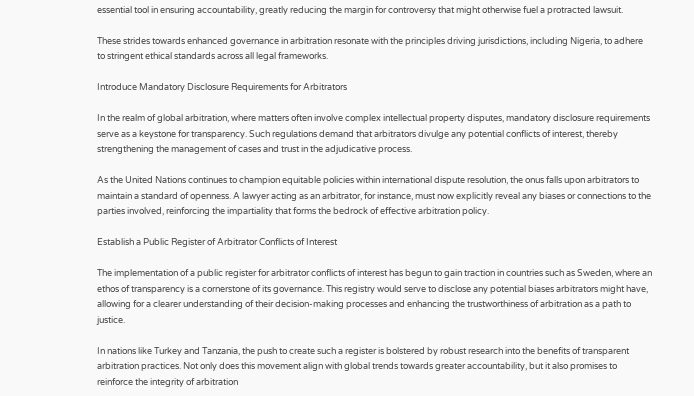essential tool in ensuring accountability, greatly reducing the margin for controversy that might otherwise fuel a protracted lawsuit.

These strides towards enhanced governance in arbitration resonate with the principles driving jurisdictions, including Nigeria, to adhere to stringent ethical standards across all legal frameworks.

Introduce Mandatory Disclosure Requirements for Arbitrators

In the realm of global arbitration, where matters often involve complex intellectual property disputes, mandatory disclosure requirements serve as a keystone for transparency. Such regulations demand that arbitrators divulge any potential conflicts of interest, thereby strengthening the management of cases and trust in the adjudicative process.

As the United Nations continues to champion equitable policies within international dispute resolution, the onus falls upon arbitrators to maintain a standard of openness. A lawyer acting as an arbitrator, for instance, must now explicitly reveal any biases or connections to the parties involved, reinforcing the impartiality that forms the bedrock of effective arbitration policy.

Establish a Public Register of Arbitrator Conflicts of Interest

The implementation of a public register for arbitrator conflicts of interest has begun to gain traction in countries such as Sweden, where an ethos of transparency is a cornerstone of its governance. This registry would serve to disclose any potential biases arbitrators might have, allowing for a clearer understanding of their decision-making processes and enhancing the trustworthiness of arbitration as a path to justice.

In nations like Turkey and Tanzania, the push to create such a register is bolstered by robust research into the benefits of transparent arbitration practices. Not only does this movement align with global trends towards greater accountability, but it also promises to reinforce the integrity of arbitration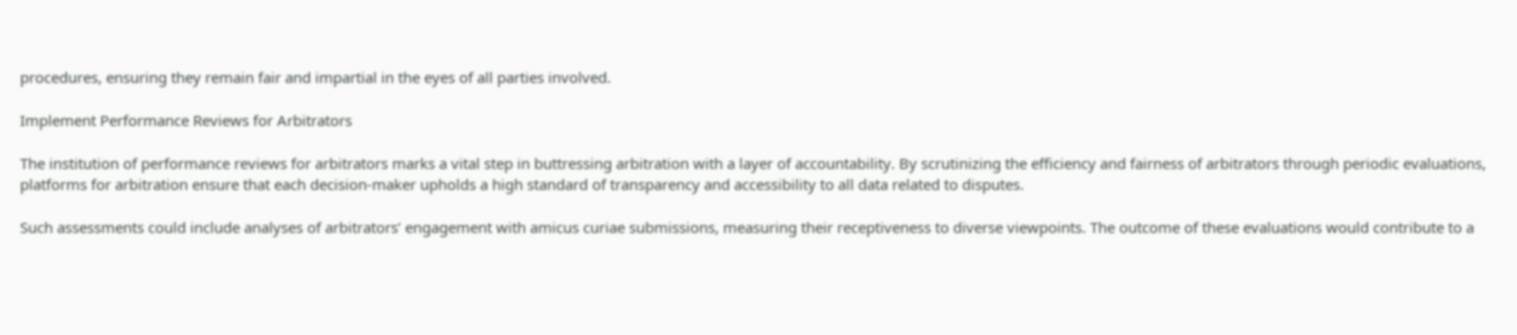procedures, ensuring they remain fair and impartial in the eyes of all parties involved.

Implement Performance Reviews for Arbitrators

The institution of performance reviews for arbitrators marks a vital step in buttressing arbitration with a layer of accountability. By scrutinizing the efficiency and fairness of arbitrators through periodic evaluations, platforms for arbitration ensure that each decision-maker upholds a high standard of transparency and accessibility to all data related to disputes.

Such assessments could include analyses of arbitrators’ engagement with amicus curiae submissions, measuring their receptiveness to diverse viewpoints. The outcome of these evaluations would contribute to a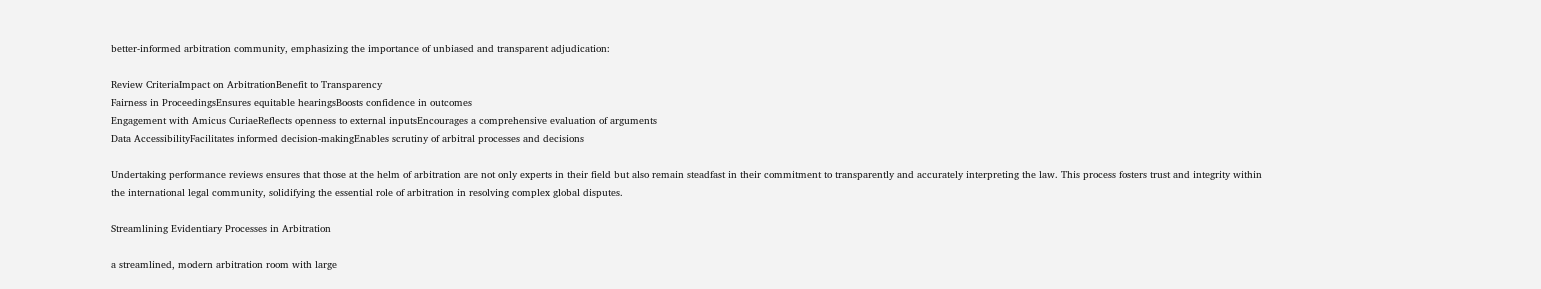better-informed arbitration community, emphasizing the importance of unbiased and transparent adjudication:

Review CriteriaImpact on ArbitrationBenefit to Transparency
Fairness in ProceedingsEnsures equitable hearingsBoosts confidence in outcomes
Engagement with Amicus CuriaeReflects openness to external inputsEncourages a comprehensive evaluation of arguments
Data AccessibilityFacilitates informed decision-makingEnables scrutiny of arbitral processes and decisions

Undertaking performance reviews ensures that those at the helm of arbitration are not only experts in their field but also remain steadfast in their commitment to transparently and accurately interpreting the law. This process fosters trust and integrity within the international legal community, solidifying the essential role of arbitration in resolving complex global disputes.

Streamlining Evidentiary Processes in Arbitration

a streamlined, modern arbitration room with large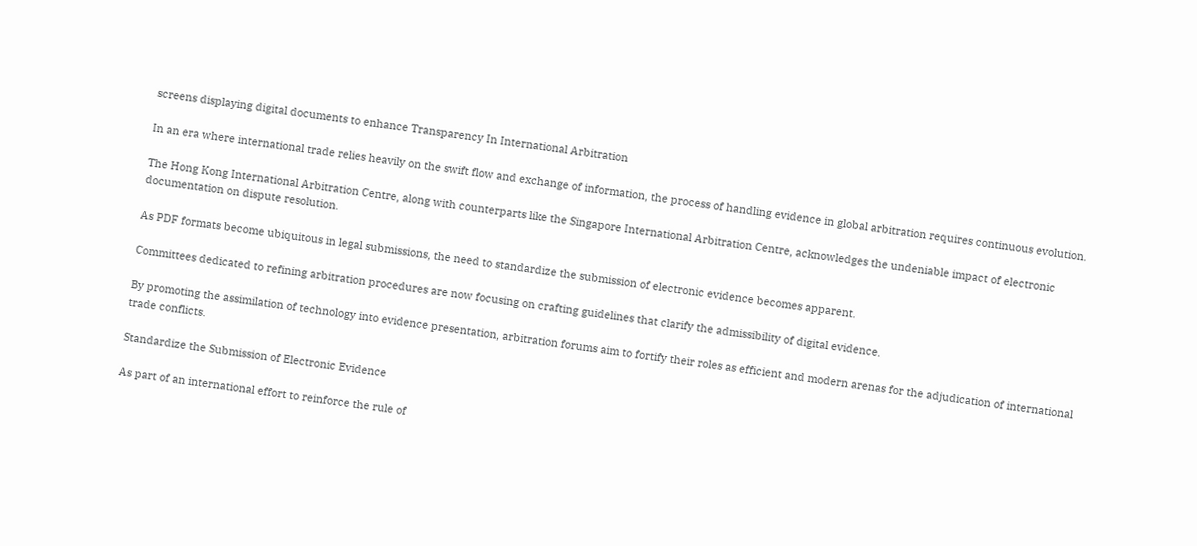screens displaying digital documents to enhance Transparency In International Arbitration

In an era where international trade relies heavily on the swift flow and exchange of information, the process of handling evidence in global arbitration requires continuous evolution.

The Hong Kong International Arbitration Centre, along with counterparts like the Singapore International Arbitration Centre, acknowledges the undeniable impact of electronic documentation on dispute resolution.

As PDF formats become ubiquitous in legal submissions, the need to standardize the submission of electronic evidence becomes apparent.

Committees dedicated to refining arbitration procedures are now focusing on crafting guidelines that clarify the admissibility of digital evidence.

By promoting the assimilation of technology into evidence presentation, arbitration forums aim to fortify their roles as efficient and modern arenas for the adjudication of international trade conflicts.

Standardize the Submission of Electronic Evidence

As part of an international effort to reinforce the rule of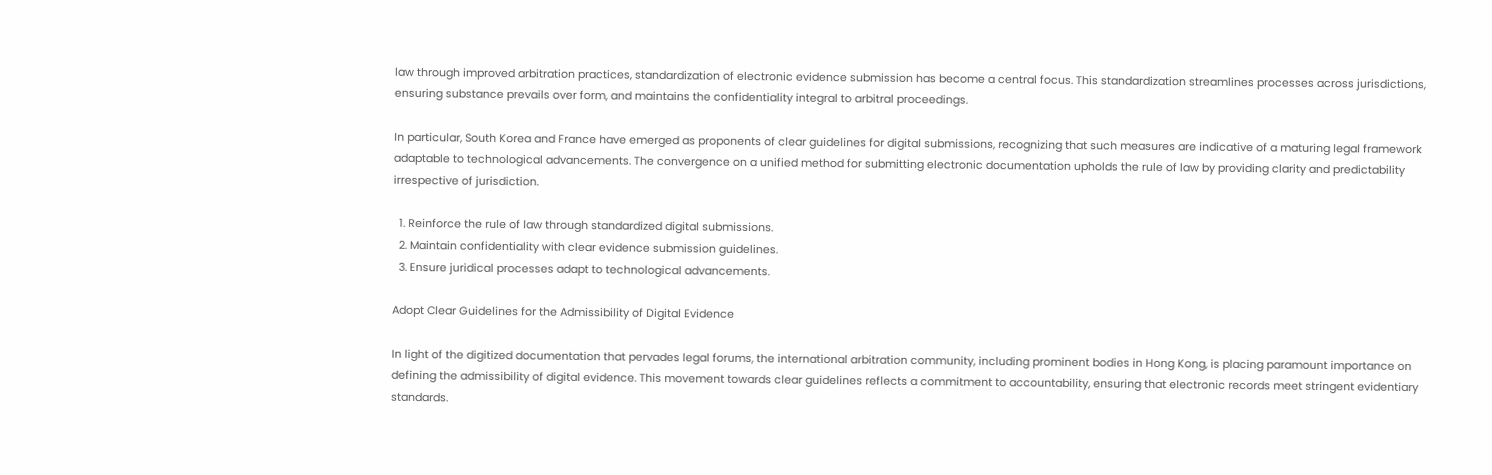law through improved arbitration practices, standardization of electronic evidence submission has become a central focus. This standardization streamlines processes across jurisdictions, ensuring substance prevails over form, and maintains the confidentiality integral to arbitral proceedings.

In particular, South Korea and France have emerged as proponents of clear guidelines for digital submissions, recognizing that such measures are indicative of a maturing legal framework adaptable to technological advancements. The convergence on a unified method for submitting electronic documentation upholds the rule of law by providing clarity and predictability irrespective of jurisdiction.

  1. Reinforce the rule of law through standardized digital submissions.
  2. Maintain confidentiality with clear evidence submission guidelines.
  3. Ensure juridical processes adapt to technological advancements.

Adopt Clear Guidelines for the Admissibility of Digital Evidence

In light of the digitized documentation that pervades legal forums, the international arbitration community, including prominent bodies in Hong Kong, is placing paramount importance on defining the admissibility of digital evidence. This movement towards clear guidelines reflects a commitment to accountability, ensuring that electronic records meet stringent evidentiary standards.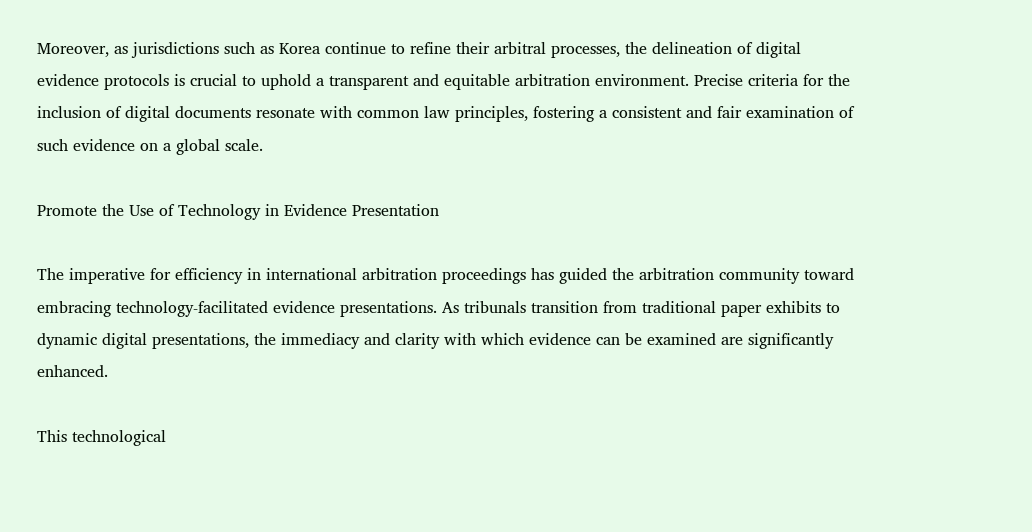Moreover, as jurisdictions such as Korea continue to refine their arbitral processes, the delineation of digital evidence protocols is crucial to uphold a transparent and equitable arbitration environment. Precise criteria for the inclusion of digital documents resonate with common law principles, fostering a consistent and fair examination of such evidence on a global scale.

Promote the Use of Technology in Evidence Presentation

The imperative for efficiency in international arbitration proceedings has guided the arbitration community toward embracing technology-facilitated evidence presentations. As tribunals transition from traditional paper exhibits to dynamic digital presentations, the immediacy and clarity with which evidence can be examined are significantly enhanced.

This technological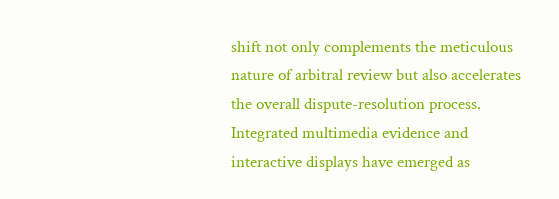shift not only complements the meticulous nature of arbitral review but also accelerates the overall dispute-resolution process. Integrated multimedia evidence and interactive displays have emerged as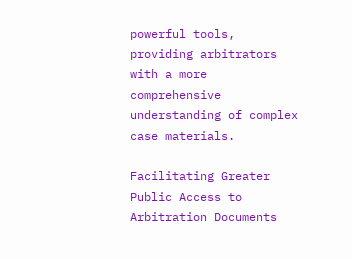powerful tools, providing arbitrators with a more comprehensive understanding of complex case materials.

Facilitating Greater Public Access to Arbitration Documents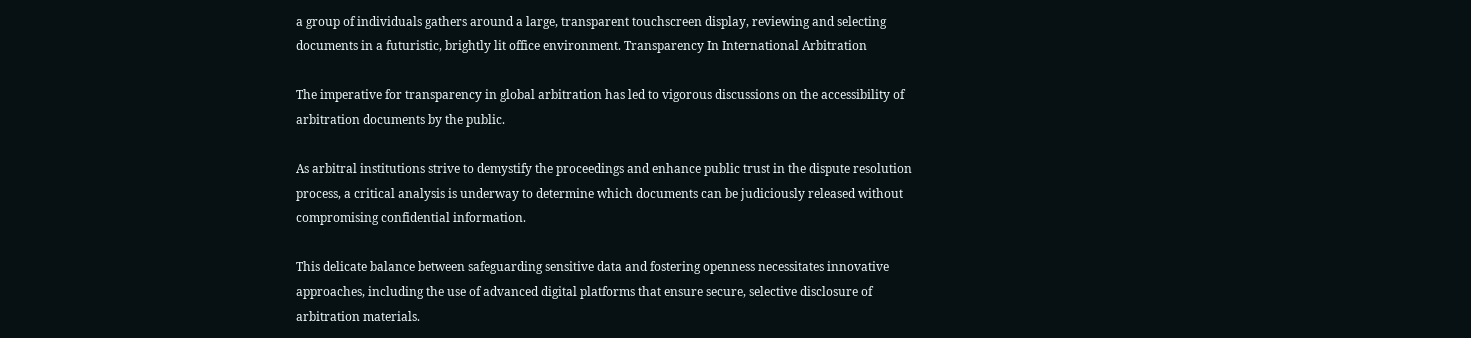a group of individuals gathers around a large, transparent touchscreen display, reviewing and selecting documents in a futuristic, brightly lit office environment. Transparency In International Arbitration

The imperative for transparency in global arbitration has led to vigorous discussions on the accessibility of arbitration documents by the public.

As arbitral institutions strive to demystify the proceedings and enhance public trust in the dispute resolution process, a critical analysis is underway to determine which documents can be judiciously released without compromising confidential information.

This delicate balance between safeguarding sensitive data and fostering openness necessitates innovative approaches, including the use of advanced digital platforms that ensure secure, selective disclosure of arbitration materials.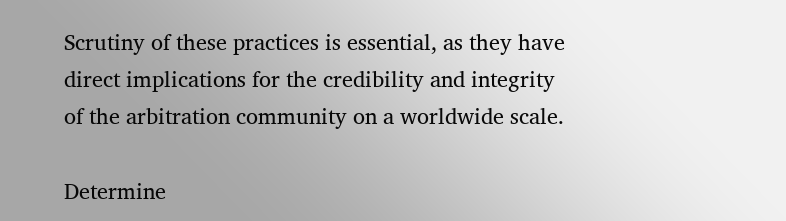Scrutiny of these practices is essential, as they have direct implications for the credibility and integrity of the arbitration community on a worldwide scale.

Determine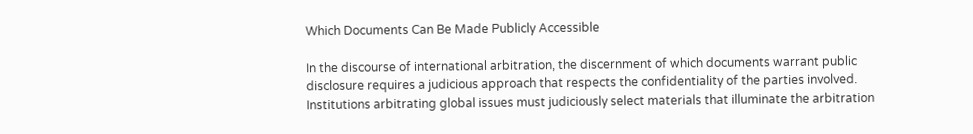Which Documents Can Be Made Publicly Accessible

In the discourse of international arbitration, the discernment of which documents warrant public disclosure requires a judicious approach that respects the confidentiality of the parties involved. Institutions arbitrating global issues must judiciously select materials that illuminate the arbitration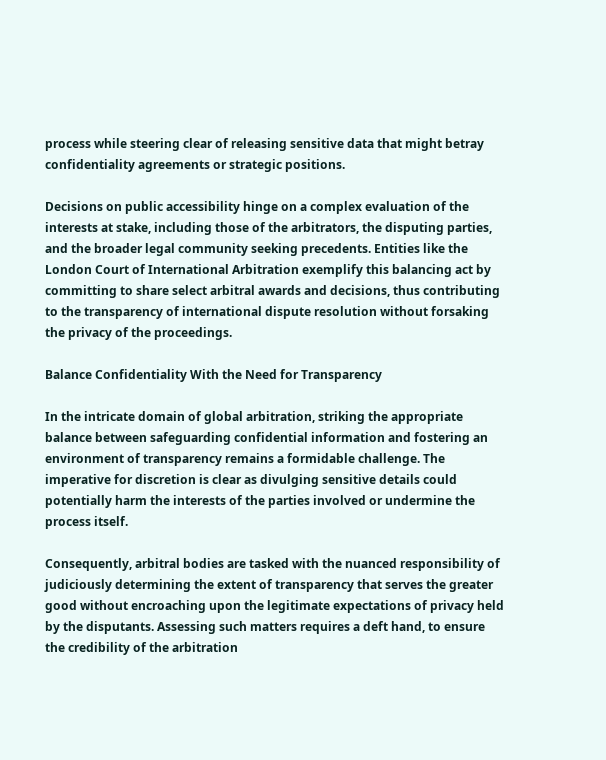process while steering clear of releasing sensitive data that might betray confidentiality agreements or strategic positions.

Decisions on public accessibility hinge on a complex evaluation of the interests at stake, including those of the arbitrators, the disputing parties, and the broader legal community seeking precedents. Entities like the London Court of International Arbitration exemplify this balancing act by committing to share select arbitral awards and decisions, thus contributing to the transparency of international dispute resolution without forsaking the privacy of the proceedings.

Balance Confidentiality With the Need for Transparency

In the intricate domain of global arbitration, striking the appropriate balance between safeguarding confidential information and fostering an environment of transparency remains a formidable challenge. The imperative for discretion is clear as divulging sensitive details could potentially harm the interests of the parties involved or undermine the process itself.

Consequently, arbitral bodies are tasked with the nuanced responsibility of judiciously determining the extent of transparency that serves the greater good without encroaching upon the legitimate expectations of privacy held by the disputants. Assessing such matters requires a deft hand, to ensure the credibility of the arbitration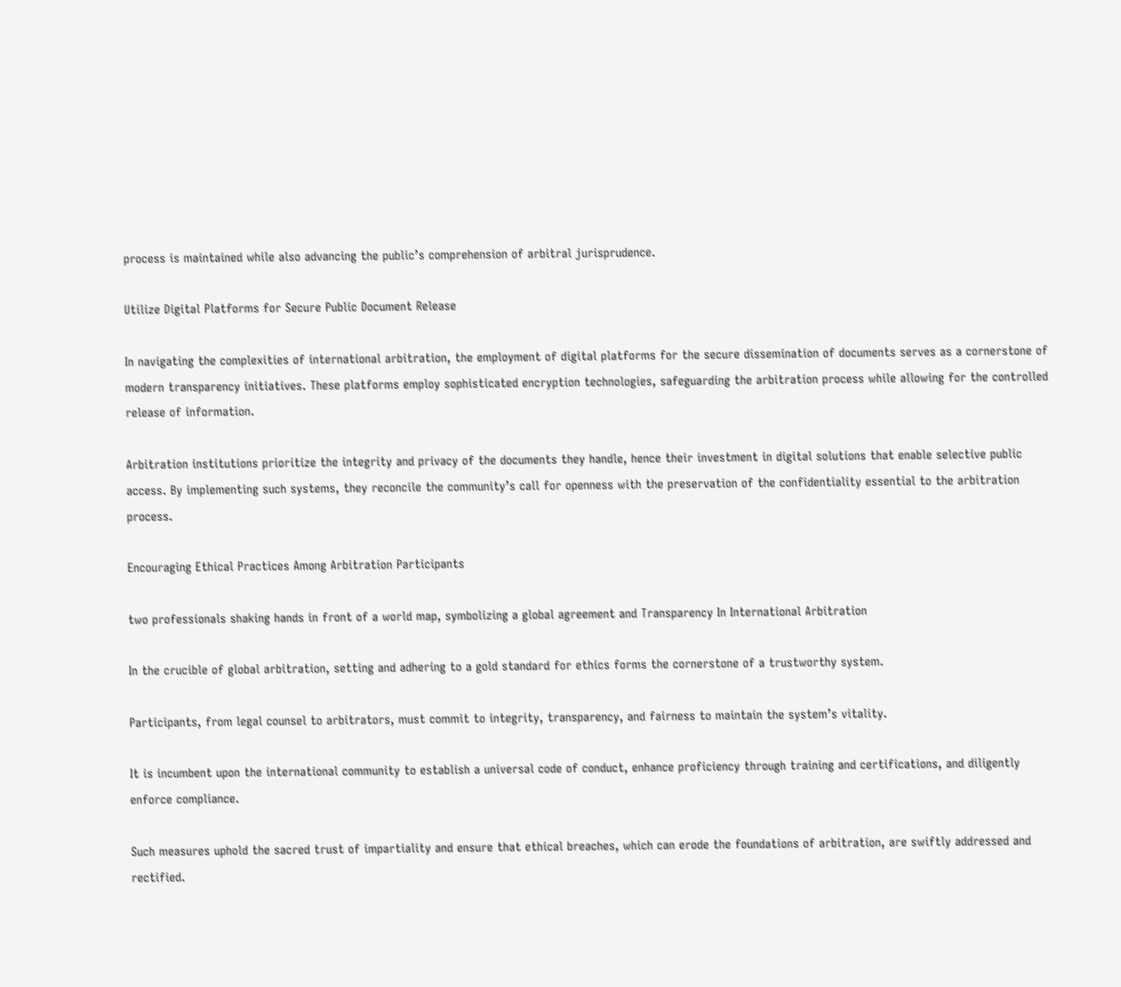process is maintained while also advancing the public’s comprehension of arbitral jurisprudence.

Utilize Digital Platforms for Secure Public Document Release

In navigating the complexities of international arbitration, the employment of digital platforms for the secure dissemination of documents serves as a cornerstone of modern transparency initiatives. These platforms employ sophisticated encryption technologies, safeguarding the arbitration process while allowing for the controlled release of information.

Arbitration institutions prioritize the integrity and privacy of the documents they handle, hence their investment in digital solutions that enable selective public access. By implementing such systems, they reconcile the community’s call for openness with the preservation of the confidentiality essential to the arbitration process.

Encouraging Ethical Practices Among Arbitration Participants

two professionals shaking hands in front of a world map, symbolizing a global agreement and Transparency In International Arbitration

In the crucible of global arbitration, setting and adhering to a gold standard for ethics forms the cornerstone of a trustworthy system.

Participants, from legal counsel to arbitrators, must commit to integrity, transparency, and fairness to maintain the system’s vitality.

It is incumbent upon the international community to establish a universal code of conduct, enhance proficiency through training and certifications, and diligently enforce compliance.

Such measures uphold the sacred trust of impartiality and ensure that ethical breaches, which can erode the foundations of arbitration, are swiftly addressed and rectified.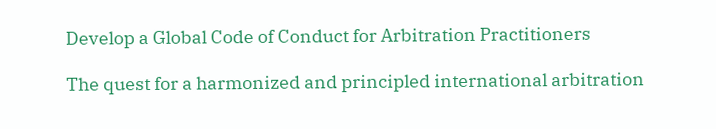Develop a Global Code of Conduct for Arbitration Practitioners

The quest for a harmonized and principled international arbitration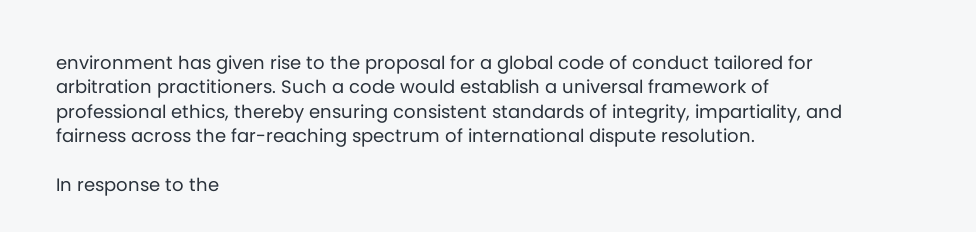environment has given rise to the proposal for a global code of conduct tailored for arbitration practitioners. Such a code would establish a universal framework of professional ethics, thereby ensuring consistent standards of integrity, impartiality, and fairness across the far-reaching spectrum of international dispute resolution.

In response to the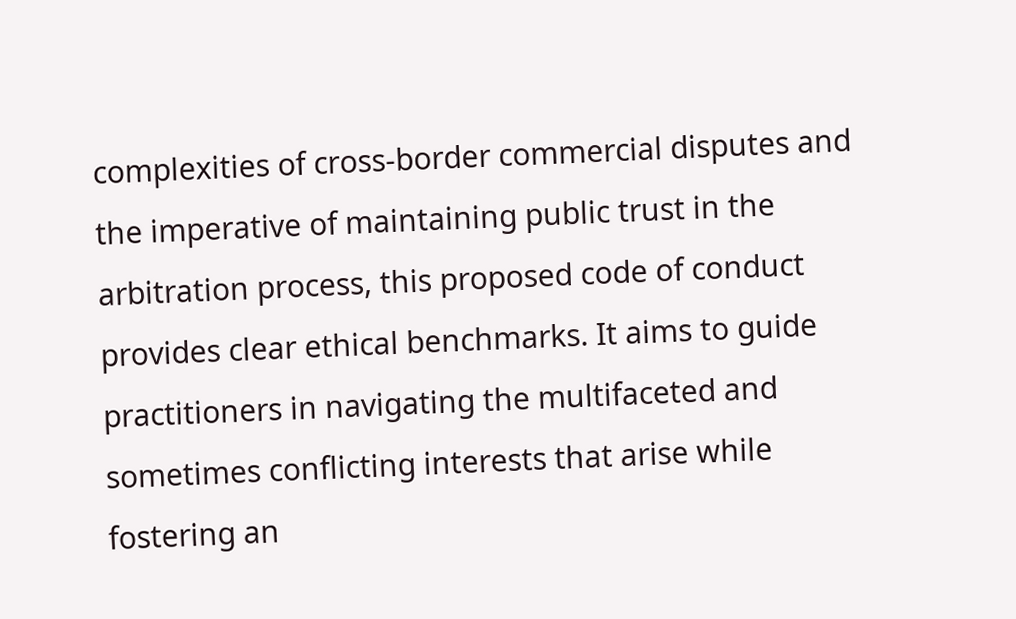complexities of cross-border commercial disputes and the imperative of maintaining public trust in the arbitration process, this proposed code of conduct provides clear ethical benchmarks. It aims to guide practitioners in navigating the multifaceted and sometimes conflicting interests that arise while fostering an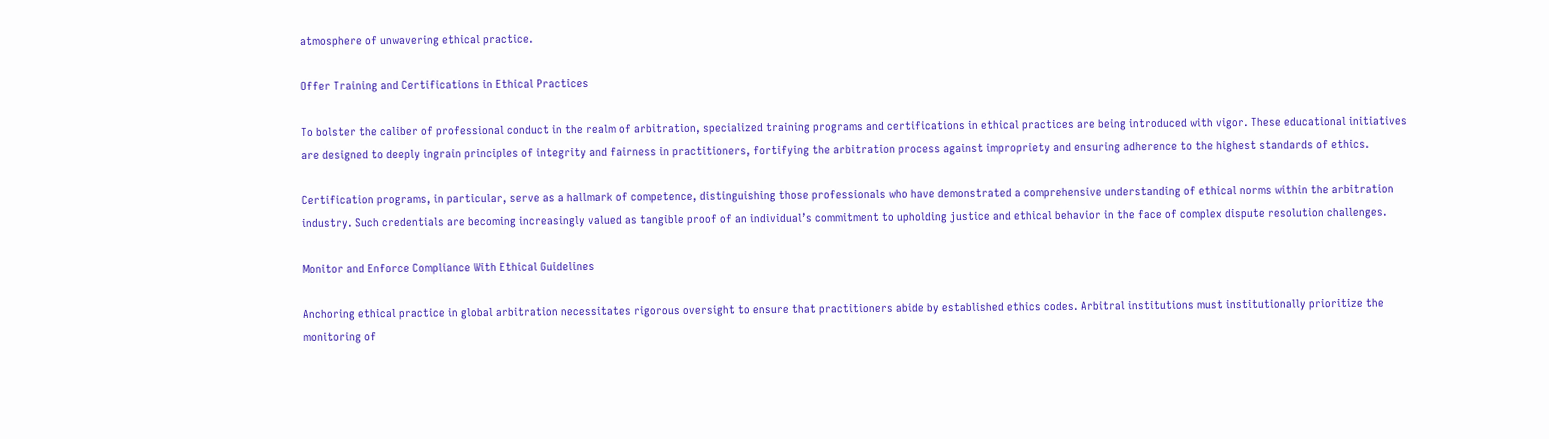atmosphere of unwavering ethical practice.

Offer Training and Certifications in Ethical Practices

To bolster the caliber of professional conduct in the realm of arbitration, specialized training programs and certifications in ethical practices are being introduced with vigor. These educational initiatives are designed to deeply ingrain principles of integrity and fairness in practitioners, fortifying the arbitration process against impropriety and ensuring adherence to the highest standards of ethics.

Certification programs, in particular, serve as a hallmark of competence, distinguishing those professionals who have demonstrated a comprehensive understanding of ethical norms within the arbitration industry. Such credentials are becoming increasingly valued as tangible proof of an individual’s commitment to upholding justice and ethical behavior in the face of complex dispute resolution challenges.

Monitor and Enforce Compliance With Ethical Guidelines

Anchoring ethical practice in global arbitration necessitates rigorous oversight to ensure that practitioners abide by established ethics codes. Arbitral institutions must institutionally prioritize the monitoring of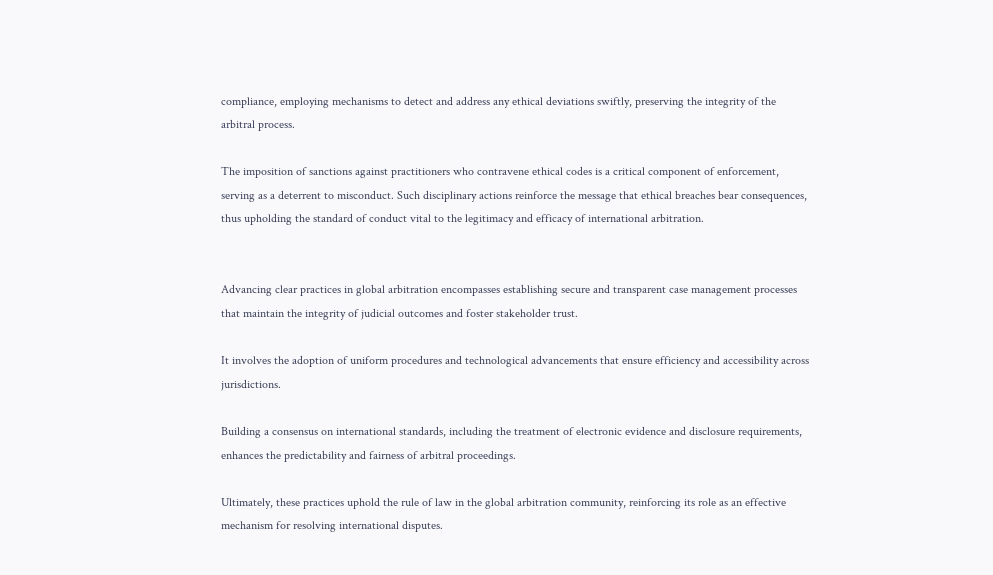compliance, employing mechanisms to detect and address any ethical deviations swiftly, preserving the integrity of the arbitral process.

The imposition of sanctions against practitioners who contravene ethical codes is a critical component of enforcement, serving as a deterrent to misconduct. Such disciplinary actions reinforce the message that ethical breaches bear consequences, thus upholding the standard of conduct vital to the legitimacy and efficacy of international arbitration.


Advancing clear practices in global arbitration encompasses establishing secure and transparent case management processes that maintain the integrity of judicial outcomes and foster stakeholder trust.

It involves the adoption of uniform procedures and technological advancements that ensure efficiency and accessibility across jurisdictions.

Building a consensus on international standards, including the treatment of electronic evidence and disclosure requirements, enhances the predictability and fairness of arbitral proceedings.

Ultimately, these practices uphold the rule of law in the global arbitration community, reinforcing its role as an effective mechanism for resolving international disputes.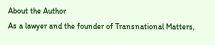About the Author
As a lawyer and the founder of Transnational Matters,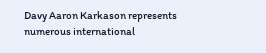Davy Aaron Karkason represents numerous international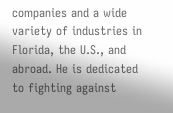companies and a wide variety of industries in Florida, the U.S., and abroad. He is dedicated to fighting against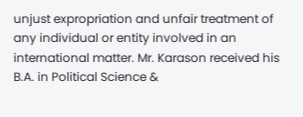unjust expropriation and unfair treatment of any individual or entity involved in an international matter. Mr. Karason received his B.A. in Political Science &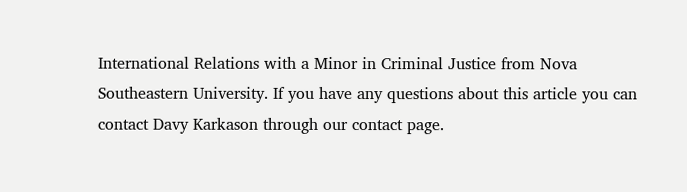International Relations with a Minor in Criminal Justice from Nova Southeastern University. If you have any questions about this article you can contact Davy Karkason through our contact page.